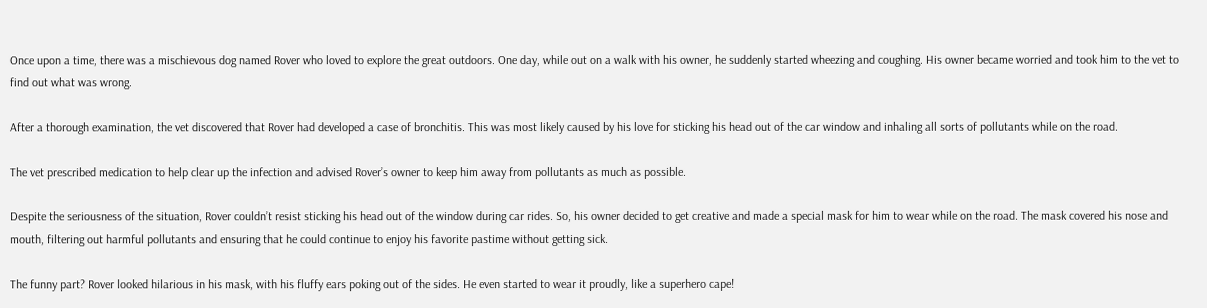Once upon a time, there was a mischievous dog named Rover who loved to explore the great outdoors. One day, while out on a walk with his owner, he suddenly started wheezing and coughing. His owner became worried and took him to the vet to find out what was wrong.

After a thorough examination, the vet discovered that Rover had developed a case of bronchitis. This was most likely caused by his love for sticking his head out of the car window and inhaling all sorts of pollutants while on the road.

The vet prescribed medication to help clear up the infection and advised Rover’s owner to keep him away from pollutants as much as possible.

Despite the seriousness of the situation, Rover couldn’t resist sticking his head out of the window during car rides. So, his owner decided to get creative and made a special mask for him to wear while on the road. The mask covered his nose and mouth, filtering out harmful pollutants and ensuring that he could continue to enjoy his favorite pastime without getting sick.

The funny part? Rover looked hilarious in his mask, with his fluffy ears poking out of the sides. He even started to wear it proudly, like a superhero cape!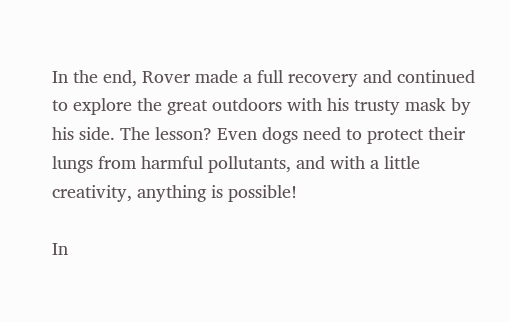In the end, Rover made a full recovery and continued to explore the great outdoors with his trusty mask by his side. The lesson? Even dogs need to protect their lungs from harmful pollutants, and with a little creativity, anything is possible!

In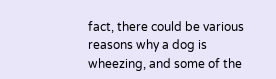fact, there could be various reasons why a dog is wheezing, and some of the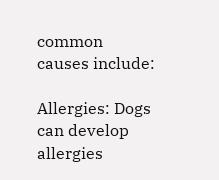common causes include:

Allergies: Dogs can develop allergies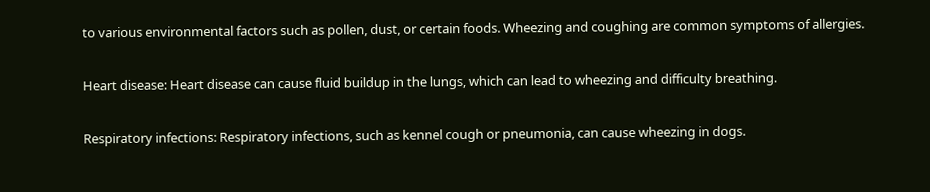to various environmental factors such as pollen, dust, or certain foods. Wheezing and coughing are common symptoms of allergies.

Heart disease: Heart disease can cause fluid buildup in the lungs, which can lead to wheezing and difficulty breathing.

Respiratory infections: Respiratory infections, such as kennel cough or pneumonia, can cause wheezing in dogs.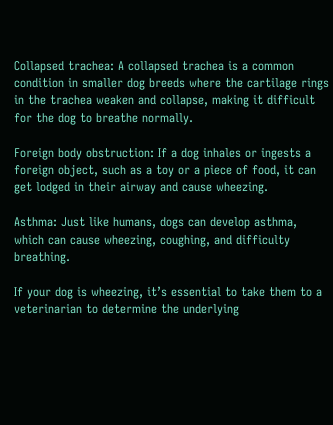Collapsed trachea: A collapsed trachea is a common condition in smaller dog breeds where the cartilage rings in the trachea weaken and collapse, making it difficult for the dog to breathe normally.

Foreign body obstruction: If a dog inhales or ingests a foreign object, such as a toy or a piece of food, it can get lodged in their airway and cause wheezing.

Asthma: Just like humans, dogs can develop asthma, which can cause wheezing, coughing, and difficulty breathing.

If your dog is wheezing, it’s essential to take them to a veterinarian to determine the underlying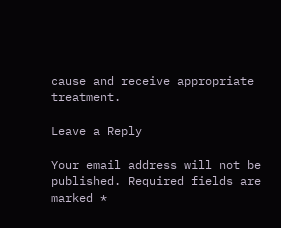cause and receive appropriate treatment.

Leave a Reply

Your email address will not be published. Required fields are marked *